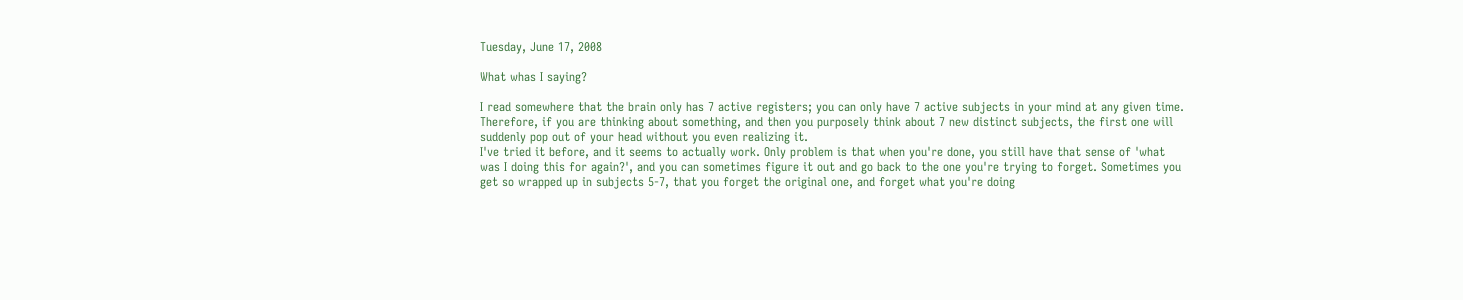Tuesday, June 17, 2008

What whas I saying?

I read somewhere that the brain only has 7 active registers; you can only have 7 active subjects in your mind at any given time.
Therefore, if you are thinking about something, and then you purposely think about 7 new distinct subjects, the first one will suddenly pop out of your head without you even realizing it.
I've tried it before, and it seems to actually work. Only problem is that when you're done, you still have that sense of 'what was I doing this for again?', and you can sometimes figure it out and go back to the one you're trying to forget. Sometimes you get so wrapped up in subjects 5-7, that you forget the original one, and forget what you're doing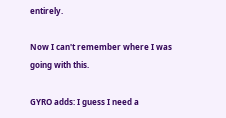entirely.

Now I can't remember where I was going with this.

GYRO adds: I guess I need a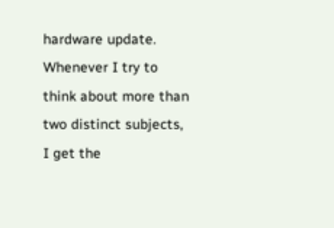hardware update. Whenever I try to think about more than two distinct subjects, I get the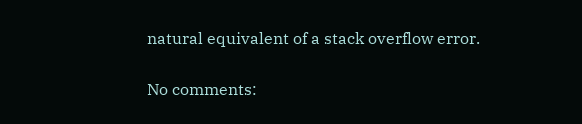natural equivalent of a stack overflow error.

No comments: